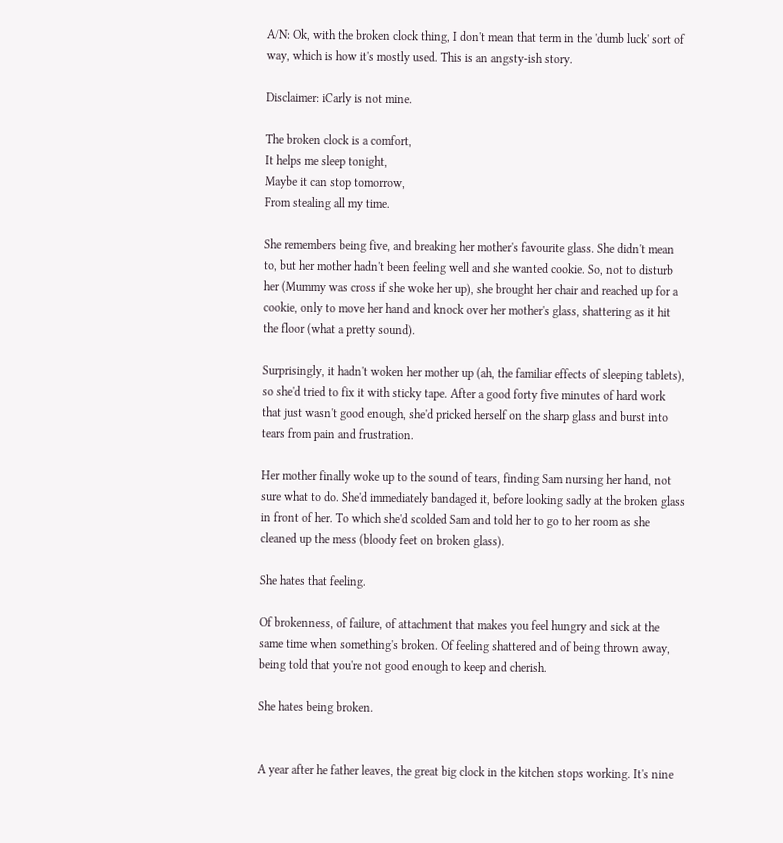A/N: Ok, with the broken clock thing, I don't mean that term in the 'dumb luck' sort of way, which is how it's mostly used. This is an angsty-ish story.

Disclaimer: iCarly is not mine.

The broken clock is a comfort,
It helps me sleep tonight,
Maybe it can stop tomorrow,
From stealing all my time.

She remembers being five, and breaking her mother's favourite glass. She didn't mean to, but her mother hadn't been feeling well and she wanted cookie. So, not to disturb her (Mummy was cross if she woke her up), she brought her chair and reached up for a cookie, only to move her hand and knock over her mother's glass, shattering as it hit the floor (what a pretty sound).

Surprisingly, it hadn't woken her mother up (ah, the familiar effects of sleeping tablets), so she'd tried to fix it with sticky tape. After a good forty five minutes of hard work that just wasn't good enough, she'd pricked herself on the sharp glass and burst into tears from pain and frustration.

Her mother finally woke up to the sound of tears, finding Sam nursing her hand, not sure what to do. She'd immediately bandaged it, before looking sadly at the broken glass in front of her. To which she'd scolded Sam and told her to go to her room as she cleaned up the mess (bloody feet on broken glass).

She hates that feeling.

Of brokenness, of failure, of attachment that makes you feel hungry and sick at the same time when something's broken. Of feeling shattered and of being thrown away, being told that you're not good enough to keep and cherish.

She hates being broken.


A year after he father leaves, the great big clock in the kitchen stops working. It's nine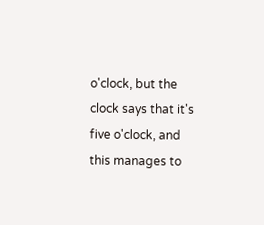o'clock, but the clock says that it's five o'clock, and this manages to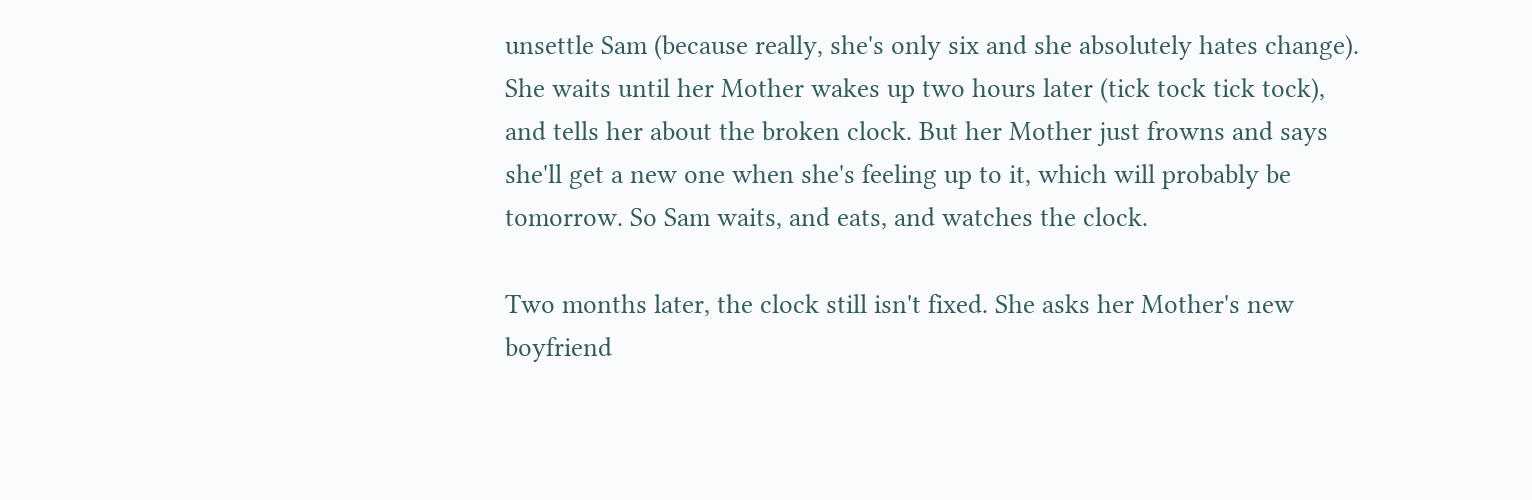unsettle Sam (because really, she's only six and she absolutely hates change). She waits until her Mother wakes up two hours later (tick tock tick tock), and tells her about the broken clock. But her Mother just frowns and says she'll get a new one when she's feeling up to it, which will probably be tomorrow. So Sam waits, and eats, and watches the clock.

Two months later, the clock still isn't fixed. She asks her Mother's new boyfriend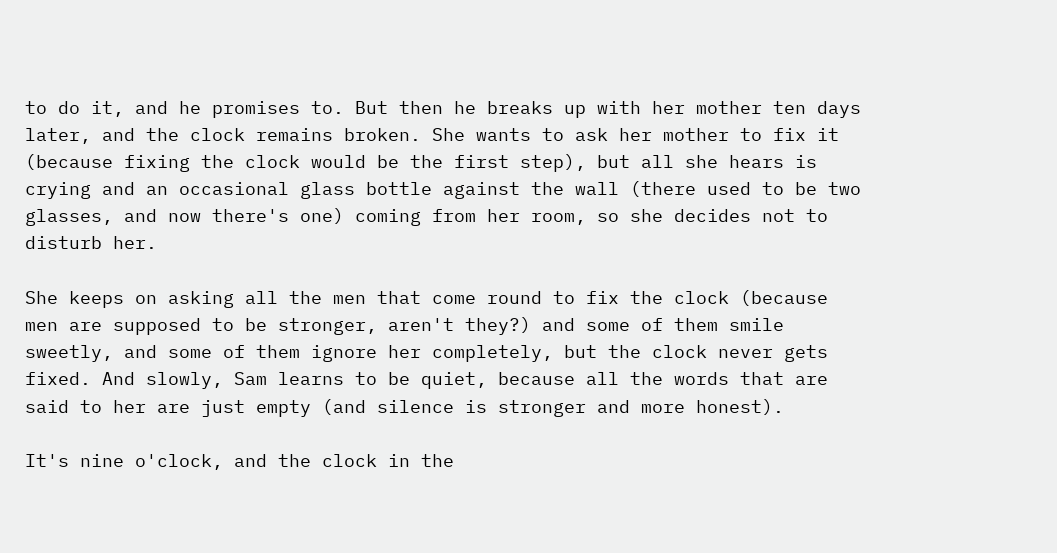to do it, and he promises to. But then he breaks up with her mother ten days later, and the clock remains broken. She wants to ask her mother to fix it (because fixing the clock would be the first step), but all she hears is crying and an occasional glass bottle against the wall (there used to be two glasses, and now there's one) coming from her room, so she decides not to disturb her.

She keeps on asking all the men that come round to fix the clock (because men are supposed to be stronger, aren't they?) and some of them smile sweetly, and some of them ignore her completely, but the clock never gets fixed. And slowly, Sam learns to be quiet, because all the words that are said to her are just empty (and silence is stronger and more honest).

It's nine o'clock, and the clock in the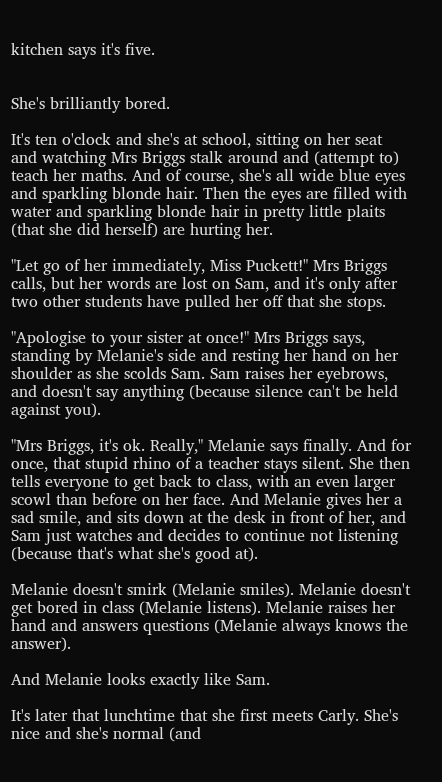kitchen says it's five.


She's brilliantly bored.

It's ten o'clock and she's at school, sitting on her seat and watching Mrs Briggs stalk around and (attempt to) teach her maths. And of course, she's all wide blue eyes and sparkling blonde hair. Then the eyes are filled with water and sparkling blonde hair in pretty little plaits (that she did herself) are hurting her.

"Let go of her immediately, Miss Puckett!" Mrs Briggs calls, but her words are lost on Sam, and it's only after two other students have pulled her off that she stops.

"Apologise to your sister at once!" Mrs Briggs says, standing by Melanie's side and resting her hand on her shoulder as she scolds Sam. Sam raises her eyebrows, and doesn't say anything (because silence can't be held against you).

"Mrs Briggs, it's ok. Really," Melanie says finally. And for once, that stupid rhino of a teacher stays silent. She then tells everyone to get back to class, with an even larger scowl than before on her face. And Melanie gives her a sad smile, and sits down at the desk in front of her, and Sam just watches and decides to continue not listening (because that's what she's good at).

Melanie doesn't smirk (Melanie smiles). Melanie doesn't get bored in class (Melanie listens). Melanie raises her hand and answers questions (Melanie always knows the answer).

And Melanie looks exactly like Sam.

It's later that lunchtime that she first meets Carly. She's nice and she's normal (and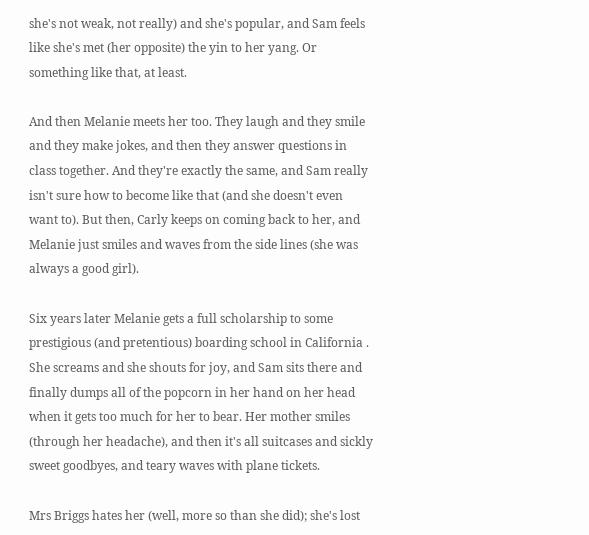she's not weak, not really) and she's popular, and Sam feels like she's met (her opposite) the yin to her yang. Or something like that, at least.

And then Melanie meets her too. They laugh and they smile and they make jokes, and then they answer questions in class together. And they're exactly the same, and Sam really isn't sure how to become like that (and she doesn't even want to). But then, Carly keeps on coming back to her, and Melanie just smiles and waves from the side lines (she was always a good girl).

Six years later Melanie gets a full scholarship to some prestigious (and pretentious) boarding school in California . She screams and she shouts for joy, and Sam sits there and finally dumps all of the popcorn in her hand on her head when it gets too much for her to bear. Her mother smiles (through her headache), and then it's all suitcases and sickly sweet goodbyes, and teary waves with plane tickets.

Mrs Briggs hates her (well, more so than she did); she's lost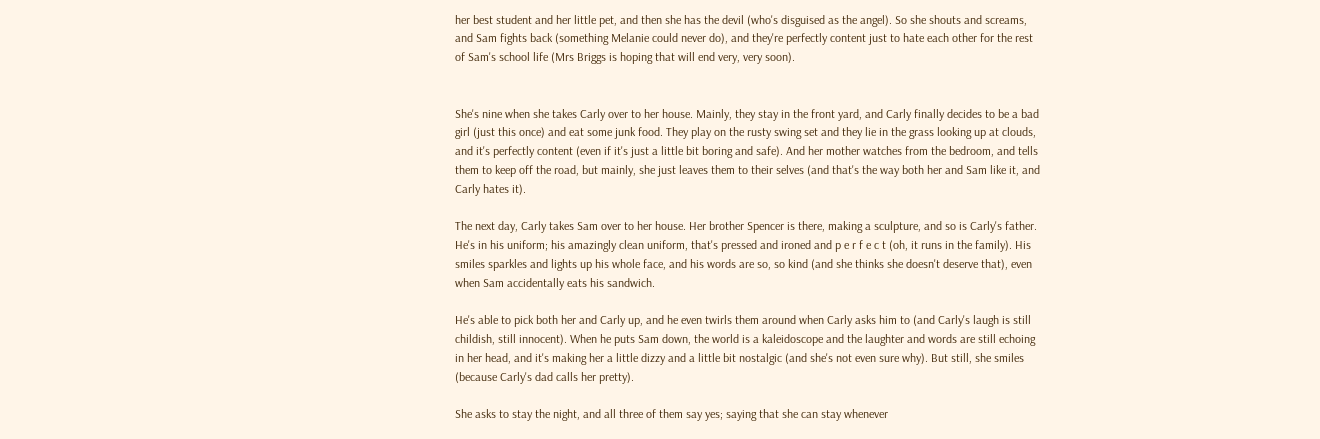her best student and her little pet, and then she has the devil (who's disguised as the angel). So she shouts and screams, and Sam fights back (something Melanie could never do), and they're perfectly content just to hate each other for the rest of Sam's school life (Mrs Briggs is hoping that will end very, very soon).


She's nine when she takes Carly over to her house. Mainly, they stay in the front yard, and Carly finally decides to be a bad girl (just this once) and eat some junk food. They play on the rusty swing set and they lie in the grass looking up at clouds, and it's perfectly content (even if it's just a little bit boring and safe). And her mother watches from the bedroom, and tells them to keep off the road, but mainly, she just leaves them to their selves (and that's the way both her and Sam like it, and Carly hates it).

The next day, Carly takes Sam over to her house. Her brother Spencer is there, making a sculpture, and so is Carly's father. He's in his uniform; his amazingly clean uniform, that's pressed and ironed and p e r f e c t (oh, it runs in the family). His smiles sparkles and lights up his whole face, and his words are so, so kind (and she thinks she doesn't deserve that), even when Sam accidentally eats his sandwich.

He's able to pick both her and Carly up, and he even twirls them around when Carly asks him to (and Carly's laugh is still childish, still innocent). When he puts Sam down, the world is a kaleidoscope and the laughter and words are still echoing in her head, and it's making her a little dizzy and a little bit nostalgic (and she's not even sure why). But still, she smiles (because Carly's dad calls her pretty).

She asks to stay the night, and all three of them say yes; saying that she can stay whenever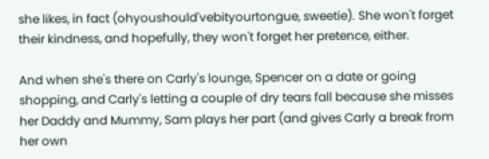she likes, in fact (ohyoushould'vebityourtongue, sweetie). She won't forget their kindness, and hopefully, they won't forget her pretence, either.

And when she's there on Carly's lounge, Spencer on a date or going shopping, and Carly's letting a couple of dry tears fall because she misses her Daddy and Mummy, Sam plays her part (and gives Carly a break from her own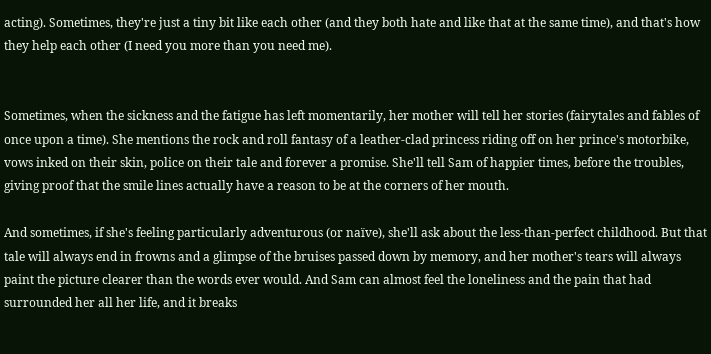acting). Sometimes, they're just a tiny bit like each other (and they both hate and like that at the same time), and that's how they help each other (I need you more than you need me).


Sometimes, when the sickness and the fatigue has left momentarily, her mother will tell her stories (fairytales and fables of once upon a time). She mentions the rock and roll fantasy of a leather-clad princess riding off on her prince's motorbike, vows inked on their skin, police on their tale and forever a promise. She'll tell Sam of happier times, before the troubles, giving proof that the smile lines actually have a reason to be at the corners of her mouth.

And sometimes, if she's feeling particularly adventurous (or naïve), she'll ask about the less-than-perfect childhood. But that tale will always end in frowns and a glimpse of the bruises passed down by memory, and her mother's tears will always paint the picture clearer than the words ever would. And Sam can almost feel the loneliness and the pain that had surrounded her all her life, and it breaks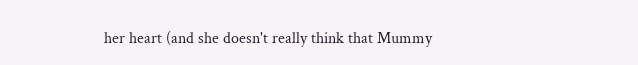her heart (and she doesn't really think that Mummy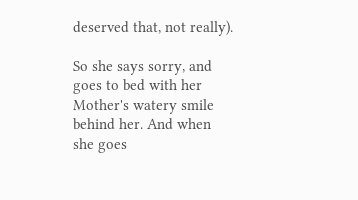deserved that, not really).

So she says sorry, and goes to bed with her Mother's watery smile behind her. And when she goes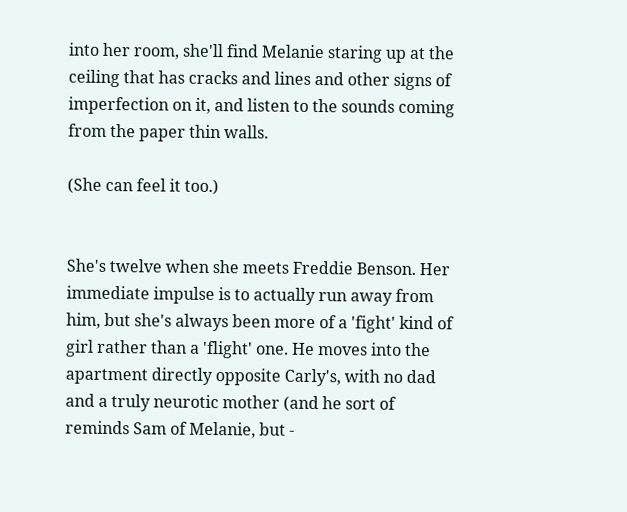into her room, she'll find Melanie staring up at the ceiling that has cracks and lines and other signs of imperfection on it, and listen to the sounds coming from the paper thin walls.

(She can feel it too.)


She's twelve when she meets Freddie Benson. Her immediate impulse is to actually run away from him, but she's always been more of a 'fight' kind of girl rather than a 'flight' one. He moves into the apartment directly opposite Carly's, with no dad and a truly neurotic mother (and he sort of reminds Sam of Melanie, but -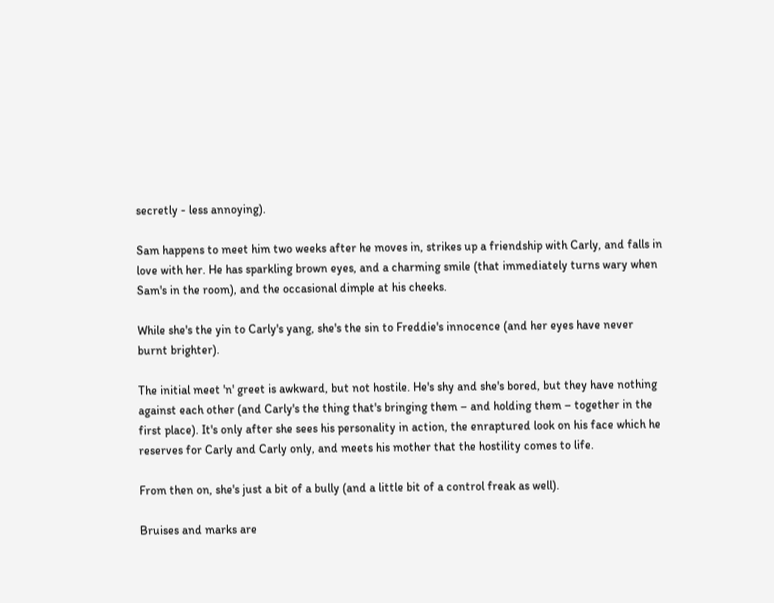secretly - less annoying).

Sam happens to meet him two weeks after he moves in, strikes up a friendship with Carly, and falls in love with her. He has sparkling brown eyes, and a charming smile (that immediately turns wary when Sam's in the room), and the occasional dimple at his cheeks.

While she's the yin to Carly's yang, she's the sin to Freddie's innocence (and her eyes have never burnt brighter).

The initial meet 'n' greet is awkward, but not hostile. He's shy and she's bored, but they have nothing against each other (and Carly's the thing that's bringing them – and holding them – together in the first place). It's only after she sees his personality in action, the enraptured look on his face which he reserves for Carly and Carly only, and meets his mother that the hostility comes to life.

From then on, she's just a bit of a bully (and a little bit of a control freak as well).

Bruises and marks are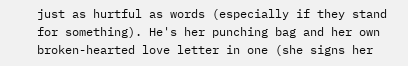just as hurtful as words (especially if they stand for something). He's her punching bag and her own broken-hearted love letter in one (she signs her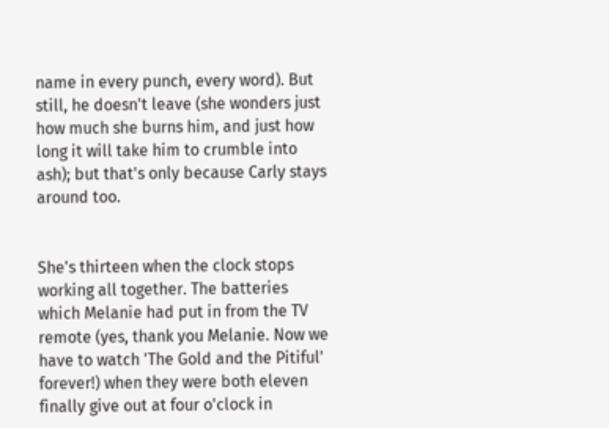name in every punch, every word). But still, he doesn't leave (she wonders just how much she burns him, and just how long it will take him to crumble into ash); but that's only because Carly stays around too.


She's thirteen when the clock stops working all together. The batteries which Melanie had put in from the TV remote (yes, thank you Melanie. Now we have to watch 'The Gold and the Pitiful' forever!) when they were both eleven finally give out at four o'clock in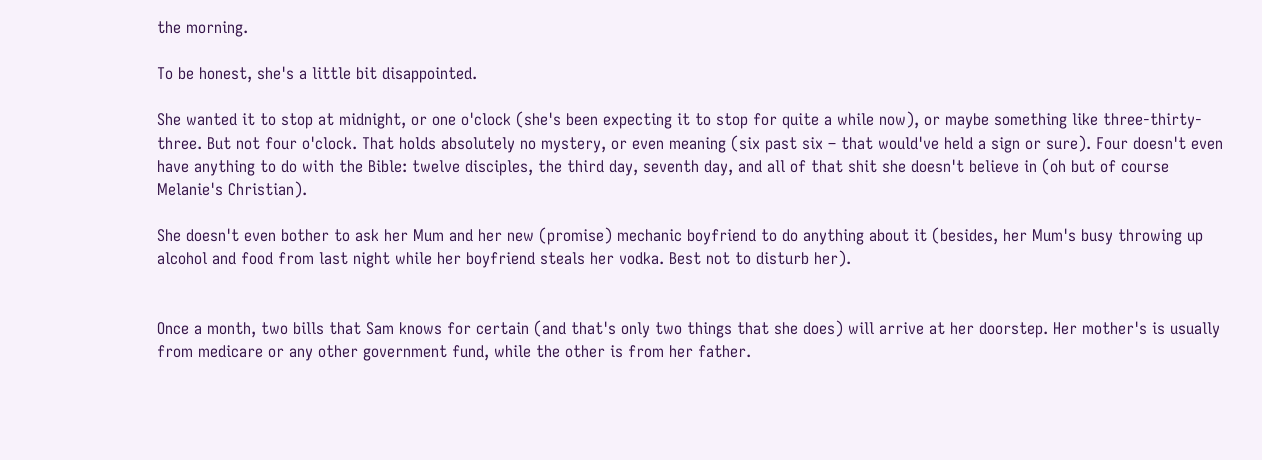the morning.

To be honest, she's a little bit disappointed.

She wanted it to stop at midnight, or one o'clock (she's been expecting it to stop for quite a while now), or maybe something like three-thirty-three. But not four o'clock. That holds absolutely no mystery, or even meaning (six past six – that would've held a sign or sure). Four doesn't even have anything to do with the Bible: twelve disciples, the third day, seventh day, and all of that shit she doesn't believe in (oh but of course Melanie's Christian).

She doesn't even bother to ask her Mum and her new (promise) mechanic boyfriend to do anything about it (besides, her Mum's busy throwing up alcohol and food from last night while her boyfriend steals her vodka. Best not to disturb her).


Once a month, two bills that Sam knows for certain (and that's only two things that she does) will arrive at her doorstep. Her mother's is usually from medicare or any other government fund, while the other is from her father.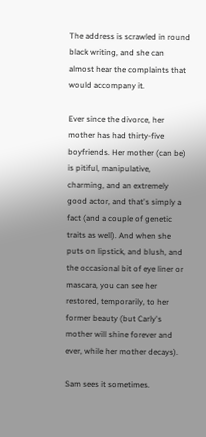The address is scrawled in round black writing, and she can almost hear the complaints that would accompany it.

Ever since the divorce, her mother has had thirty-five boyfriends. Her mother (can be) is pitiful, manipulative, charming, and an extremely good actor, and that's simply a fact (and a couple of genetic traits as well). And when she puts on lipstick, and blush, and the occasional bit of eye liner or mascara, you can see her restored, temporarily, to her former beauty (but Carly's mother will shine forever and ever, while her mother decays).

Sam sees it sometimes.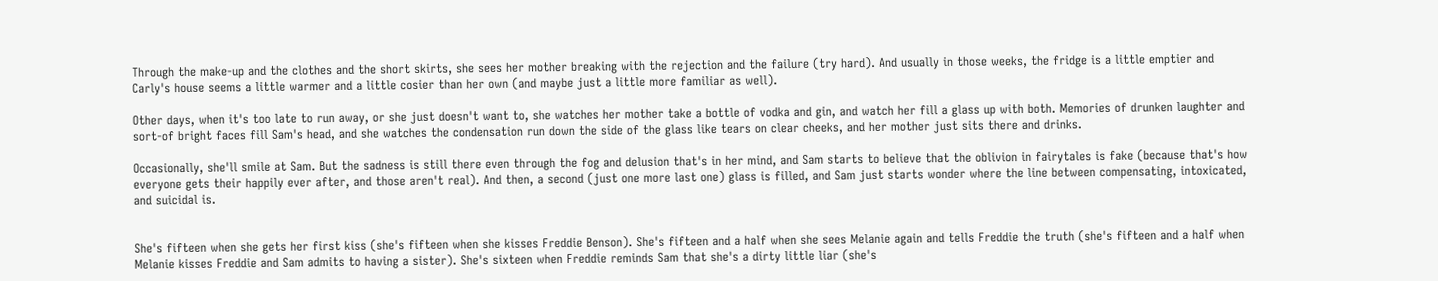Through the make-up and the clothes and the short skirts, she sees her mother breaking with the rejection and the failure (try hard). And usually in those weeks, the fridge is a little emptier and Carly's house seems a little warmer and a little cosier than her own (and maybe just a little more familiar as well).

Other days, when it's too late to run away, or she just doesn't want to, she watches her mother take a bottle of vodka and gin, and watch her fill a glass up with both. Memories of drunken laughter and sort-of bright faces fill Sam's head, and she watches the condensation run down the side of the glass like tears on clear cheeks, and her mother just sits there and drinks.

Occasionally, she'll smile at Sam. But the sadness is still there even through the fog and delusion that's in her mind, and Sam starts to believe that the oblivion in fairytales is fake (because that's how everyone gets their happily ever after, and those aren't real). And then, a second (just one more last one) glass is filled, and Sam just starts wonder where the line between compensating, intoxicated, and suicidal is.


She's fifteen when she gets her first kiss (she's fifteen when she kisses Freddie Benson). She's fifteen and a half when she sees Melanie again and tells Freddie the truth (she's fifteen and a half when Melanie kisses Freddie and Sam admits to having a sister). She's sixteen when Freddie reminds Sam that she's a dirty little liar (she's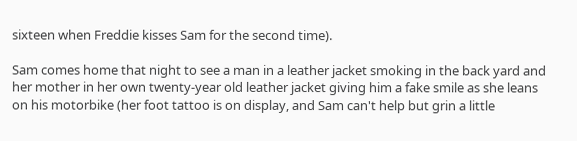sixteen when Freddie kisses Sam for the second time).

Sam comes home that night to see a man in a leather jacket smoking in the back yard and her mother in her own twenty-year old leather jacket giving him a fake smile as she leans on his motorbike (her foot tattoo is on display, and Sam can't help but grin a little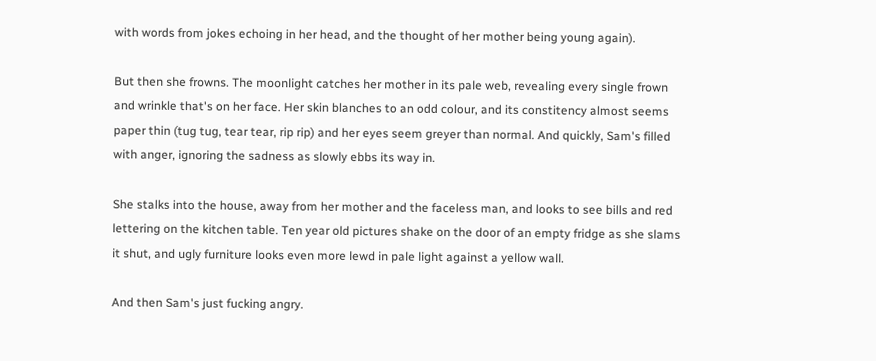with words from jokes echoing in her head, and the thought of her mother being young again).

But then she frowns. The moonlight catches her mother in its pale web, revealing every single frown and wrinkle that's on her face. Her skin blanches to an odd colour, and its constitency almost seems paper thin (tug tug, tear tear, rip rip) and her eyes seem greyer than normal. And quickly, Sam's filled with anger, ignoring the sadness as slowly ebbs its way in.

She stalks into the house, away from her mother and the faceless man, and looks to see bills and red lettering on the kitchen table. Ten year old pictures shake on the door of an empty fridge as she slams it shut, and ugly furniture looks even more lewd in pale light against a yellow wall.

And then Sam's just fucking angry.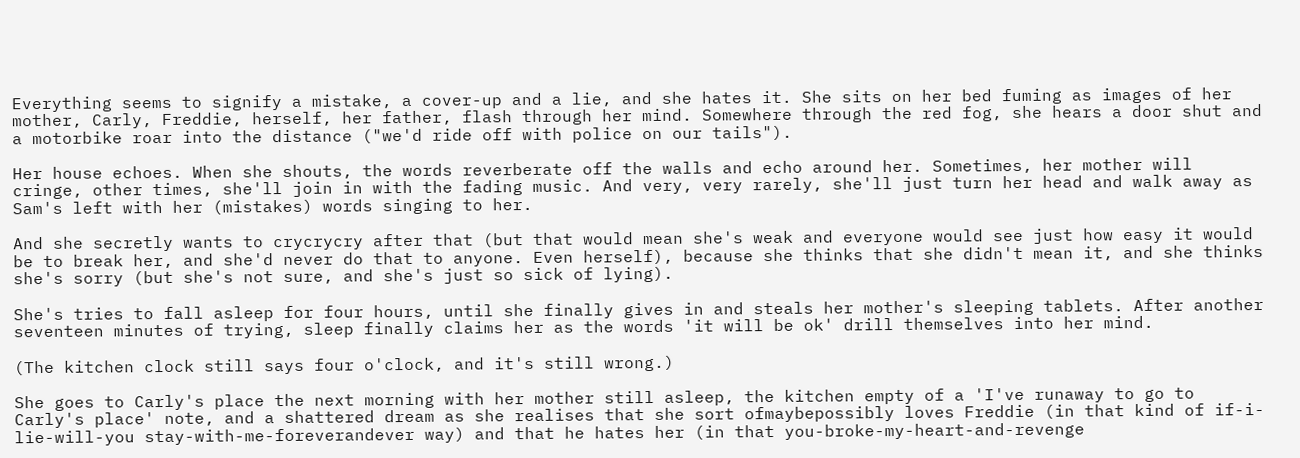Everything seems to signify a mistake, a cover-up and a lie, and she hates it. She sits on her bed fuming as images of her mother, Carly, Freddie, herself, her father, flash through her mind. Somewhere through the red fog, she hears a door shut and a motorbike roar into the distance ("we'd ride off with police on our tails").

Her house echoes. When she shouts, the words reverberate off the walls and echo around her. Sometimes, her mother will cringe, other times, she'll join in with the fading music. And very, very rarely, she'll just turn her head and walk away as Sam's left with her (mistakes) words singing to her.

And she secretly wants to crycrycry after that (but that would mean she's weak and everyone would see just how easy it would be to break her, and she'd never do that to anyone. Even herself), because she thinks that she didn't mean it, and she thinks she's sorry (but she's not sure, and she's just so sick of lying).

She's tries to fall asleep for four hours, until she finally gives in and steals her mother's sleeping tablets. After another seventeen minutes of trying, sleep finally claims her as the words 'it will be ok' drill themselves into her mind.

(The kitchen clock still says four o'clock, and it's still wrong.)

She goes to Carly's place the next morning with her mother still asleep, the kitchen empty of a 'I've runaway to go to Carly's place' note, and a shattered dream as she realises that she sort ofmaybepossibly loves Freddie (in that kind of if-i-lie-will-you stay-with-me-foreverandever way) and that he hates her (in that you-broke-my-heart-and-revenge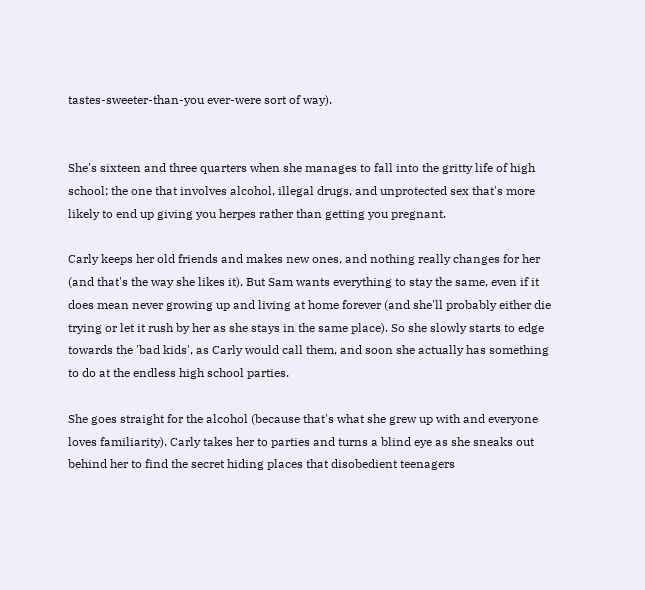tastes-sweeter-than-you ever-were sort of way).


She's sixteen and three quarters when she manages to fall into the gritty life of high school; the one that involves alcohol, illegal drugs, and unprotected sex that's more likely to end up giving you herpes rather than getting you pregnant.

Carly keeps her old friends and makes new ones, and nothing really changes for her (and that's the way she likes it). But Sam wants everything to stay the same, even if it does mean never growing up and living at home forever (and she'll probably either die trying or let it rush by her as she stays in the same place). So she slowly starts to edge towards the 'bad kids', as Carly would call them, and soon she actually has something to do at the endless high school parties.

She goes straight for the alcohol (because that's what she grew up with and everyone loves familiarity). Carly takes her to parties and turns a blind eye as she sneaks out behind her to find the secret hiding places that disobedient teenagers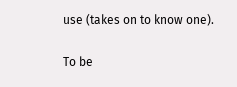use (takes on to know one).

To be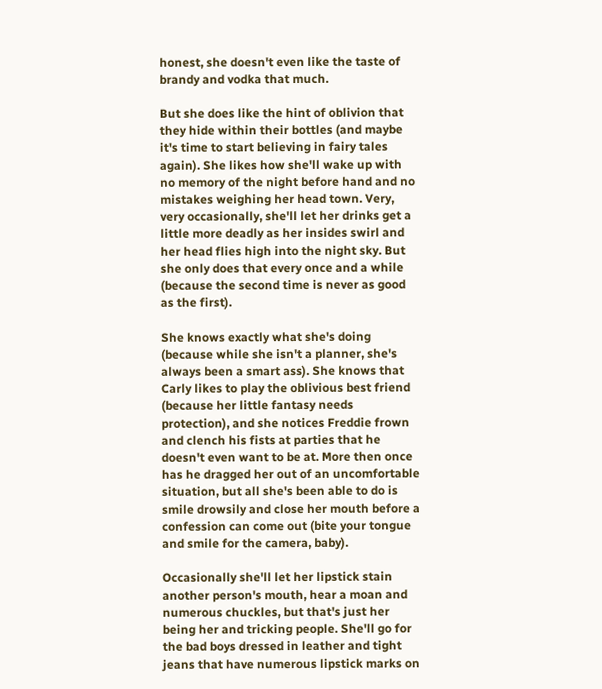honest, she doesn't even like the taste of brandy and vodka that much.

But she does like the hint of oblivion that they hide within their bottles (and maybe it's time to start believing in fairy tales again). She likes how she'll wake up with no memory of the night before hand and no mistakes weighing her head town. Very, very occasionally, she'll let her drinks get a little more deadly as her insides swirl and her head flies high into the night sky. But she only does that every once and a while (because the second time is never as good as the first).

She knows exactly what she's doing (because while she isn't a planner, she's always been a smart ass). She knows that Carly likes to play the oblivious best friend (because her little fantasy needs protection), and she notices Freddie frown and clench his fists at parties that he doesn't even want to be at. More then once has he dragged her out of an uncomfortable situation, but all she's been able to do is smile drowsily and close her mouth before a confession can come out (bite your tongue and smile for the camera, baby).

Occasionally she'll let her lipstick stain another person's mouth, hear a moan and numerous chuckles, but that's just her being her and tricking people. She'll go for the bad boys dressed in leather and tight jeans that have numerous lipstick marks on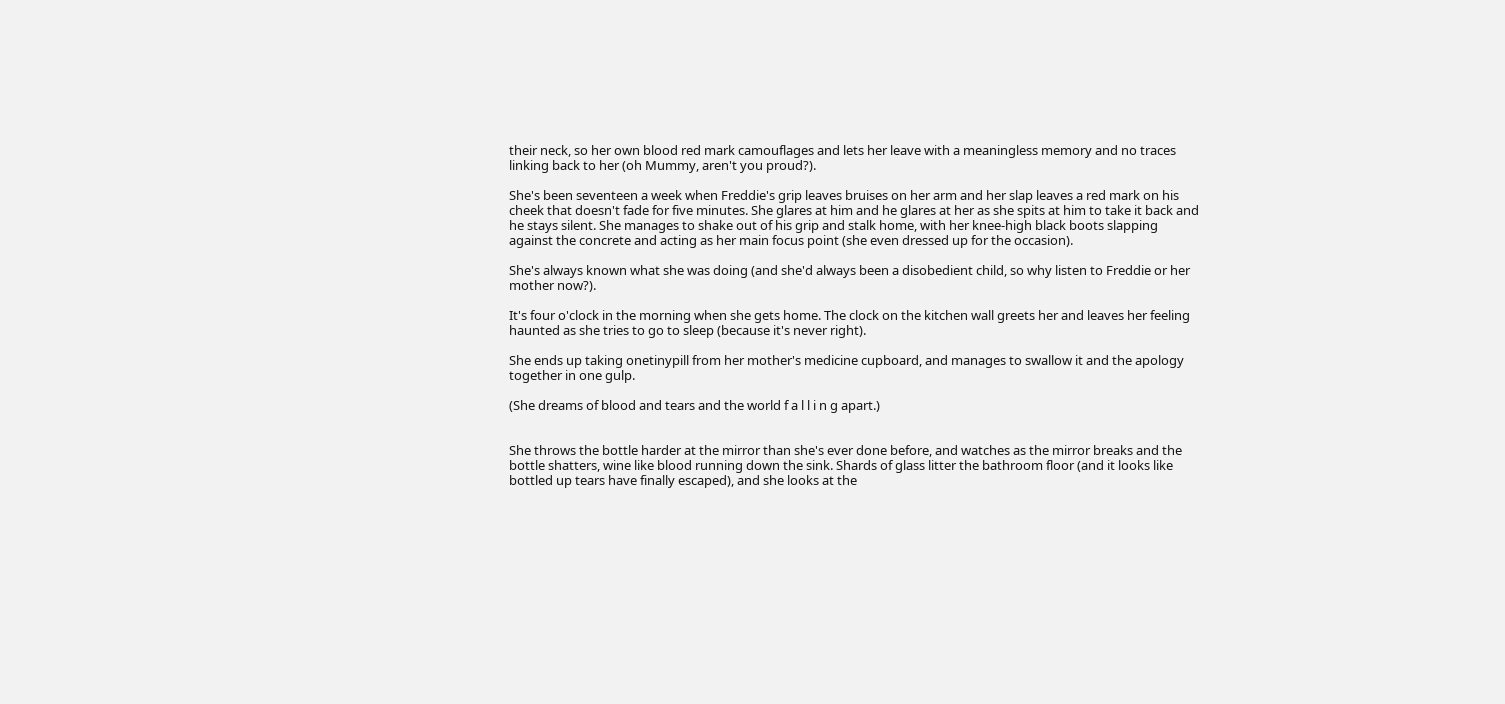their neck, so her own blood red mark camouflages and lets her leave with a meaningless memory and no traces linking back to her (oh Mummy, aren't you proud?).

She's been seventeen a week when Freddie's grip leaves bruises on her arm and her slap leaves a red mark on his cheek that doesn't fade for five minutes. She glares at him and he glares at her as she spits at him to take it back and he stays silent. She manages to shake out of his grip and stalk home, with her knee-high black boots slapping against the concrete and acting as her main focus point (she even dressed up for the occasion).

She's always known what she was doing (and she'd always been a disobedient child, so why listen to Freddie or her mother now?).

It's four o'clock in the morning when she gets home. The clock on the kitchen wall greets her and leaves her feeling haunted as she tries to go to sleep (because it's never right).

She ends up taking onetinypill from her mother's medicine cupboard, and manages to swallow it and the apology together in one gulp.

(She dreams of blood and tears and the world f a l l i n g apart.)


She throws the bottle harder at the mirror than she's ever done before, and watches as the mirror breaks and the bottle shatters, wine like blood running down the sink. Shards of glass litter the bathroom floor (and it looks like bottled up tears have finally escaped), and she looks at the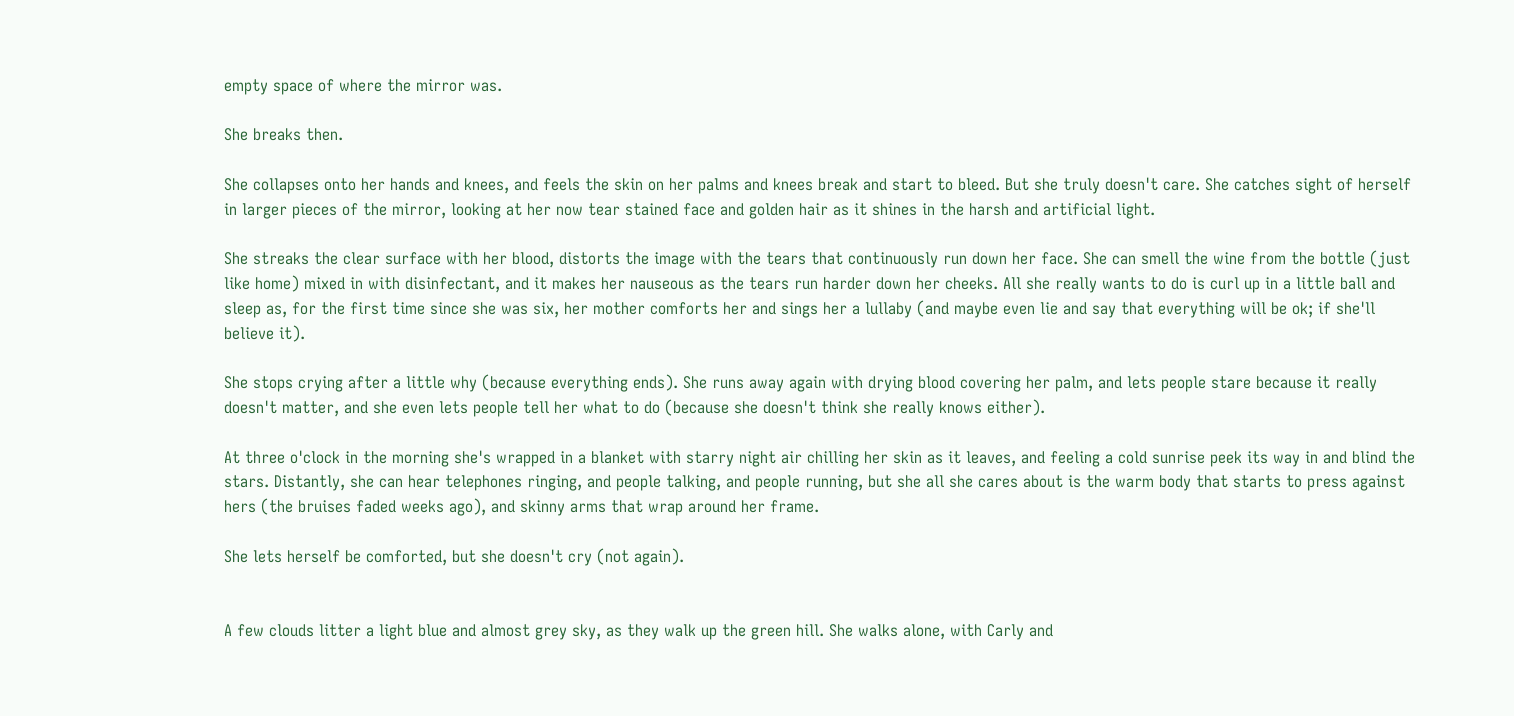empty space of where the mirror was.

She breaks then.

She collapses onto her hands and knees, and feels the skin on her palms and knees break and start to bleed. But she truly doesn't care. She catches sight of herself in larger pieces of the mirror, looking at her now tear stained face and golden hair as it shines in the harsh and artificial light.

She streaks the clear surface with her blood, distorts the image with the tears that continuously run down her face. She can smell the wine from the bottle (just like home) mixed in with disinfectant, and it makes her nauseous as the tears run harder down her cheeks. All she really wants to do is curl up in a little ball and sleep as, for the first time since she was six, her mother comforts her and sings her a lullaby (and maybe even lie and say that everything will be ok; if she'll believe it).

She stops crying after a little why (because everything ends). She runs away again with drying blood covering her palm, and lets people stare because it really doesn't matter, and she even lets people tell her what to do (because she doesn't think she really knows either).

At three o'clock in the morning she's wrapped in a blanket with starry night air chilling her skin as it leaves, and feeling a cold sunrise peek its way in and blind the stars. Distantly, she can hear telephones ringing, and people talking, and people running, but she all she cares about is the warm body that starts to press against hers (the bruises faded weeks ago), and skinny arms that wrap around her frame.

She lets herself be comforted, but she doesn't cry (not again).


A few clouds litter a light blue and almost grey sky, as they walk up the green hill. She walks alone, with Carly and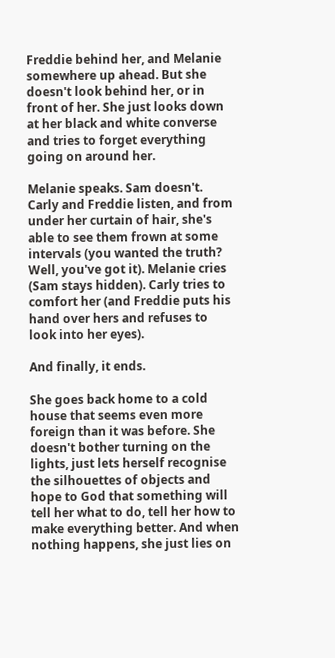Freddie behind her, and Melanie somewhere up ahead. But she doesn't look behind her, or in front of her. She just looks down at her black and white converse and tries to forget everything going on around her.

Melanie speaks. Sam doesn't. Carly and Freddie listen, and from under her curtain of hair, she's able to see them frown at some intervals (you wanted the truth? Well, you've got it). Melanie cries (Sam stays hidden). Carly tries to comfort her (and Freddie puts his hand over hers and refuses to look into her eyes).

And finally, it ends.

She goes back home to a cold house that seems even more foreign than it was before. She doesn't bother turning on the lights, just lets herself recognise the silhouettes of objects and hope to God that something will tell her what to do, tell her how to make everything better. And when nothing happens, she just lies on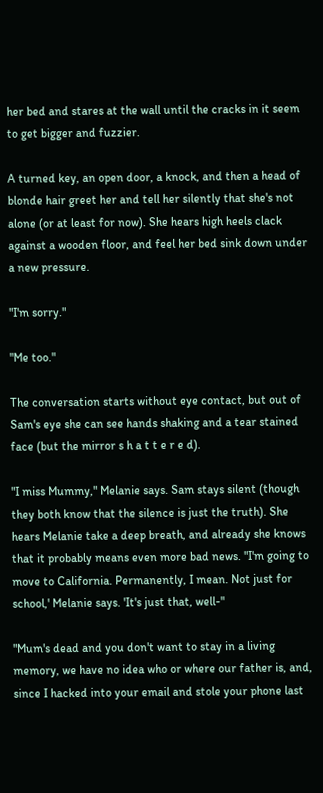her bed and stares at the wall until the cracks in it seem to get bigger and fuzzier.

A turned key, an open door, a knock, and then a head of blonde hair greet her and tell her silently that she's not alone (or at least for now). She hears high heels clack against a wooden floor, and feel her bed sink down under a new pressure.

"I'm sorry."

"Me too."

The conversation starts without eye contact, but out of Sam's eye she can see hands shaking and a tear stained face (but the mirror s h a t t e r e d).

"I miss Mummy," Melanie says. Sam stays silent (though they both know that the silence is just the truth). She hears Melanie take a deep breath, and already she knows that it probably means even more bad news. "I'm going to move to California. Permanently, I mean. Not just for school,' Melanie says. 'It's just that, well-"

"Mum's dead and you don't want to stay in a living memory, we have no idea who or where our father is, and, since I hacked into your email and stole your phone last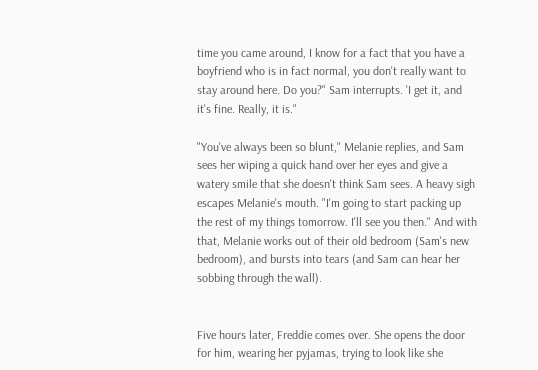time you came around, I know for a fact that you have a boyfriend who is in fact normal, you don't really want to stay around here. Do you?" Sam interrupts. 'I get it, and it's fine. Really, it is."

"You've always been so blunt," Melanie replies, and Sam sees her wiping a quick hand over her eyes and give a watery smile that she doesn't think Sam sees. A heavy sigh escapes Melanie's mouth. "I'm going to start packing up the rest of my things tomorrow. I'll see you then." And with that, Melanie works out of their old bedroom (Sam's new bedroom), and bursts into tears (and Sam can hear her sobbing through the wall).


Five hours later, Freddie comes over. She opens the door for him, wearing her pyjamas, trying to look like she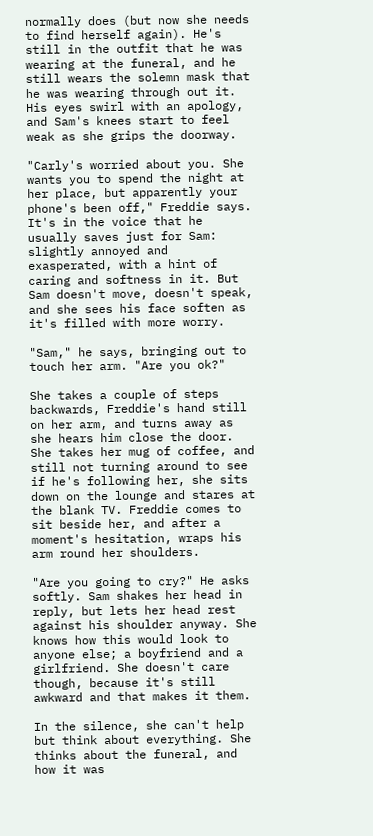normally does (but now she needs to find herself again). He's still in the outfit that he was wearing at the funeral, and he still wears the solemn mask that he was wearing through out it. His eyes swirl with an apology, and Sam's knees start to feel weak as she grips the doorway.

"Carly's worried about you. She wants you to spend the night at her place, but apparently your phone's been off," Freddie says. It's in the voice that he usually saves just for Sam: slightly annoyed and exasperated, with a hint of caring and softness in it. But Sam doesn't move, doesn't speak, and she sees his face soften as it's filled with more worry.

"Sam," he says, bringing out to touch her arm. "Are you ok?"

She takes a couple of steps backwards, Freddie's hand still on her arm, and turns away as she hears him close the door. She takes her mug of coffee, and still not turning around to see if he's following her, she sits down on the lounge and stares at the blank TV. Freddie comes to sit beside her, and after a moment's hesitation, wraps his arm round her shoulders.

"Are you going to cry?" He asks softly. Sam shakes her head in reply, but lets her head rest against his shoulder anyway. She knows how this would look to anyone else; a boyfriend and a girlfriend. She doesn't care though, because it's still awkward and that makes it them.

In the silence, she can't help but think about everything. She thinks about the funeral, and how it was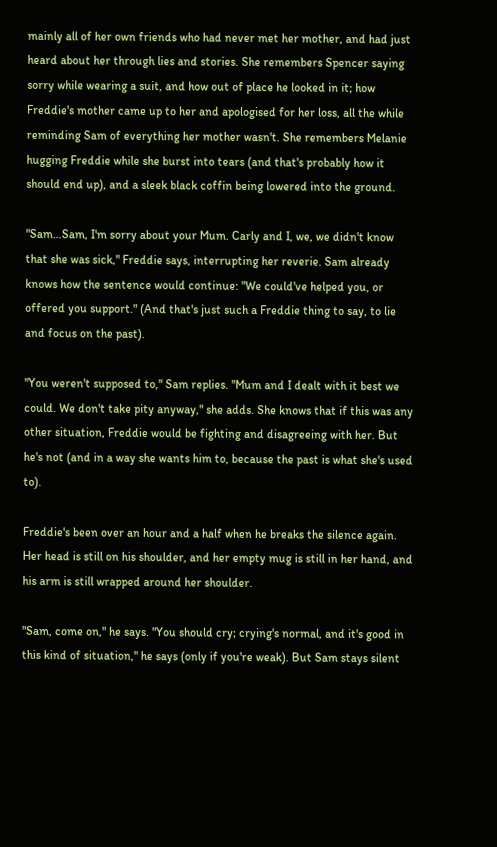mainly all of her own friends who had never met her mother, and had just heard about her through lies and stories. She remembers Spencer saying sorry while wearing a suit, and how out of place he looked in it; how Freddie's mother came up to her and apologised for her loss, all the while reminding Sam of everything her mother wasn't. She remembers Melanie hugging Freddie while she burst into tears (and that's probably how it should end up), and a sleek black coffin being lowered into the ground.

"Sam…Sam, I'm sorry about your Mum. Carly and I, we, we didn't know that she was sick," Freddie says, interrupting her reverie. Sam already knows how the sentence would continue: "We could've helped you, or offered you support." (And that's just such a Freddie thing to say, to lie and focus on the past).

"You weren't supposed to," Sam replies. "Mum and I dealt with it best we could. We don't take pity anyway," she adds. She knows that if this was any other situation, Freddie would be fighting and disagreeing with her. But he's not (and in a way she wants him to, because the past is what she's used to).

Freddie's been over an hour and a half when he breaks the silence again. Her head is still on his shoulder, and her empty mug is still in her hand, and his arm is still wrapped around her shoulder.

"Sam, come on," he says. "You should cry; crying's normal, and it's good in this kind of situation," he says (only if you're weak). But Sam stays silent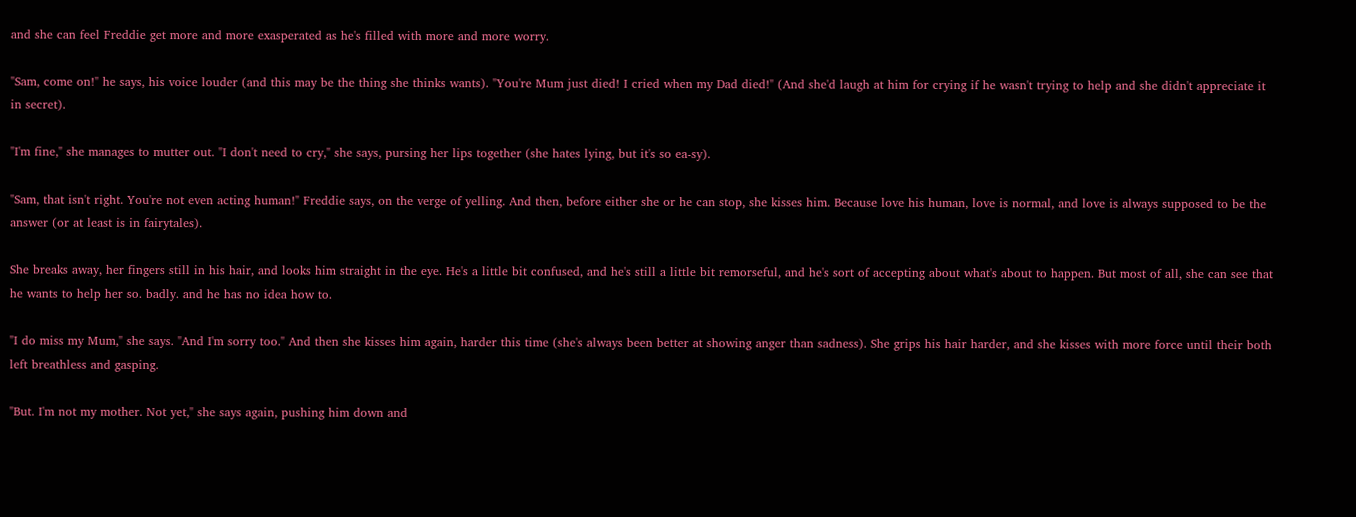and she can feel Freddie get more and more exasperated as he's filled with more and more worry.

"Sam, come on!" he says, his voice louder (and this may be the thing she thinks wants). "You're Mum just died! I cried when my Dad died!" (And she'd laugh at him for crying if he wasn't trying to help and she didn't appreciate it in secret).

"I'm fine," she manages to mutter out. "I don't need to cry," she says, pursing her lips together (she hates lying, but it's so ea-sy).

"Sam, that isn't right. You're not even acting human!" Freddie says, on the verge of yelling. And then, before either she or he can stop, she kisses him. Because love his human, love is normal, and love is always supposed to be the answer (or at least is in fairytales).

She breaks away, her fingers still in his hair, and looks him straight in the eye. He's a little bit confused, and he's still a little bit remorseful, and he's sort of accepting about what's about to happen. But most of all, she can see that he wants to help her so. badly. and he has no idea how to.

"I do miss my Mum," she says. "And I'm sorry too." And then she kisses him again, harder this time (she's always been better at showing anger than sadness). She grips his hair harder, and she kisses with more force until their both left breathless and gasping.

"But. I'm not my mother. Not yet," she says again, pushing him down and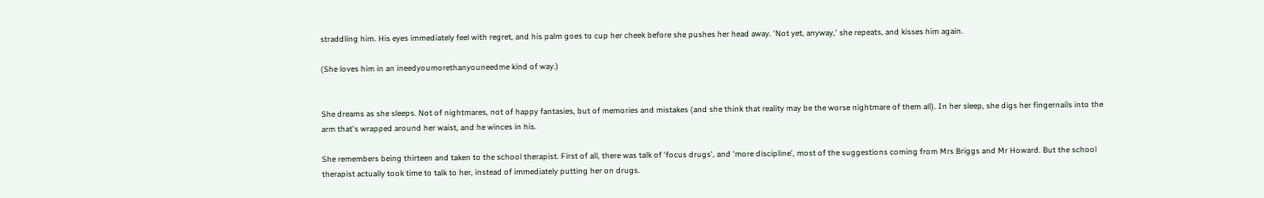straddling him. His eyes immediately feel with regret, and his palm goes to cup her cheek before she pushes her head away. 'Not yet, anyway,' she repeats, and kisses him again.

(She loves him in an ineedyoumorethanyouneedme kind of way.)


She dreams as she sleeps. Not of nightmares, not of happy fantasies, but of memories and mistakes (and she think that reality may be the worse nightmare of them all). In her sleep, she digs her fingernails into the arm that's wrapped around her waist, and he winces in his.

She remembers being thirteen and taken to the school therapist. First of all, there was talk of 'focus drugs', and 'more discipline', most of the suggestions coming from Mrs Briggs and Mr Howard. But the school therapist actually took time to talk to her, instead of immediately putting her on drugs.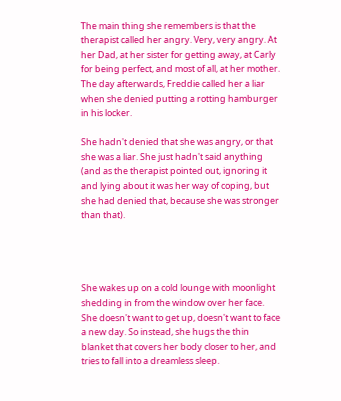The main thing she remembers is that the therapist called her angry. Very, very angry. At her Dad, at her sister for getting away, at Carly for being perfect, and most of all, at her mother. The day afterwards, Freddie called her a liar when she denied putting a rotting hamburger in his locker.

She hadn't denied that she was angry, or that she was a liar. She just hadn't said anything (and as the therapist pointed out, ignoring it and lying about it was her way of coping, but she had denied that, because she was stronger than that).




She wakes up on a cold lounge with moonlight shedding in from the window over her face. She doesn't want to get up, doesn't want to face a new day. So instead, she hugs the thin blanket that covers her body closer to her, and tries to fall into a dreamless sleep.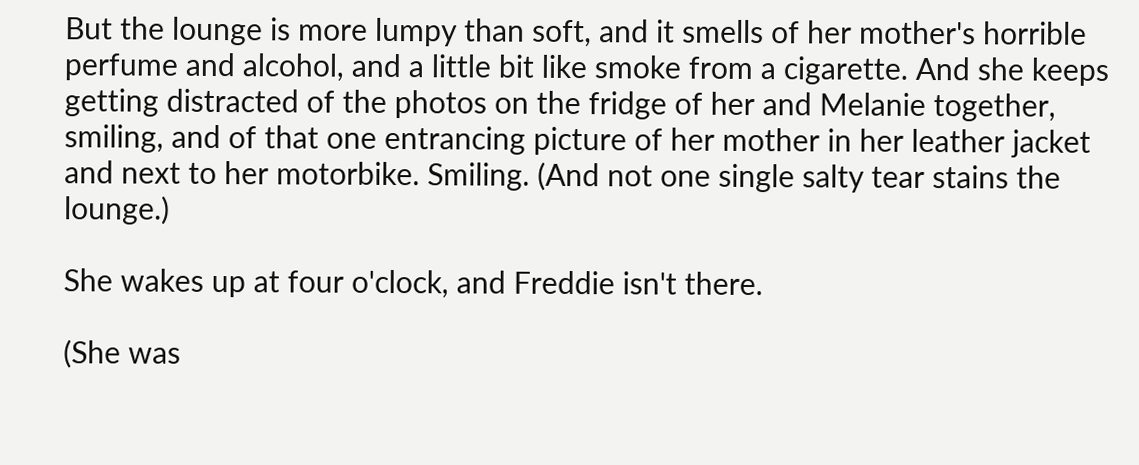But the lounge is more lumpy than soft, and it smells of her mother's horrible perfume and alcohol, and a little bit like smoke from a cigarette. And she keeps getting distracted of the photos on the fridge of her and Melanie together, smiling, and of that one entrancing picture of her mother in her leather jacket and next to her motorbike. Smiling. (And not one single salty tear stains the lounge.)

She wakes up at four o'clock, and Freddie isn't there.

(She was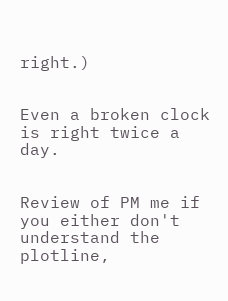right.)


Even a broken clock is right twice a day.


Review of PM me if you either don't understand the plotline,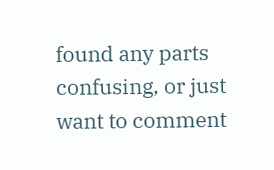found any parts confusing, or just want to comment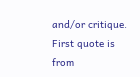and/or critique. First quote is from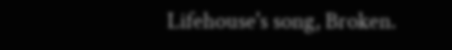Lifehouse's song, Broken.